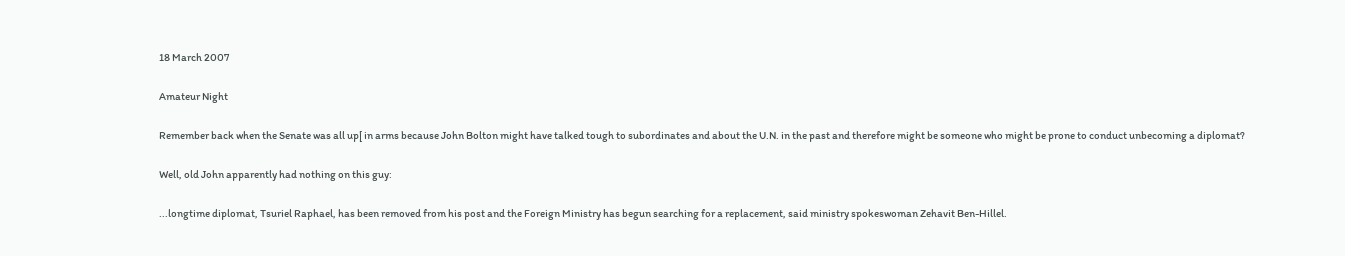18 March 2007

Amateur Night

Remember back when the Senate was all up[ in arms because John Bolton might have talked tough to subordinates and about the U.N. in the past and therefore might be someone who might be prone to conduct unbecoming a diplomat?

Well, old John apparently had nothing on this guy:

...longtime diplomat, Tsuriel Raphael, has been removed from his post and the Foreign Ministry has begun searching for a replacement, said ministry spokeswoman Zehavit Ben-Hillel.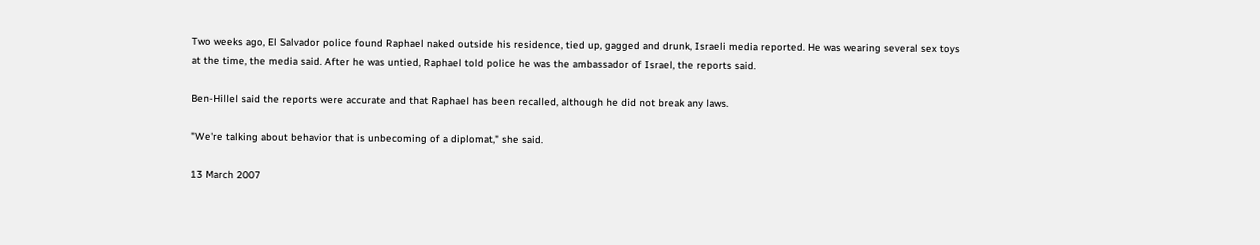Two weeks ago, El Salvador police found Raphael naked outside his residence, tied up, gagged and drunk, Israeli media reported. He was wearing several sex toys at the time, the media said. After he was untied, Raphael told police he was the ambassador of Israel, the reports said.

Ben-Hillel said the reports were accurate and that Raphael has been recalled, although he did not break any laws.

"We're talking about behavior that is unbecoming of a diplomat," she said.

13 March 2007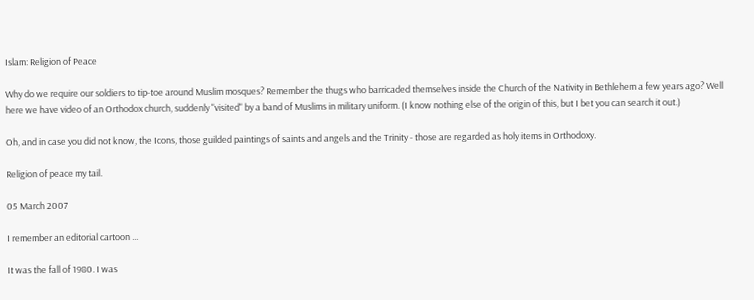Islam: Religion of Peace

Why do we require our soldiers to tip-toe around Muslim mosques? Remember the thugs who barricaded themselves inside the Church of the Nativity in Bethlehem a few years ago? Well here we have video of an Orthodox church, suddenly "visited" by a band of Muslims in military uniform. (I know nothing else of the origin of this, but I bet you can search it out.)

Oh, and in case you did not know, the Icons, those guilded paintings of saints and angels and the Trinity - those are regarded as holy items in Orthodoxy.

Religion of peace my tail.

05 March 2007

I remember an editorial cartoon ...

It was the fall of 1980. I was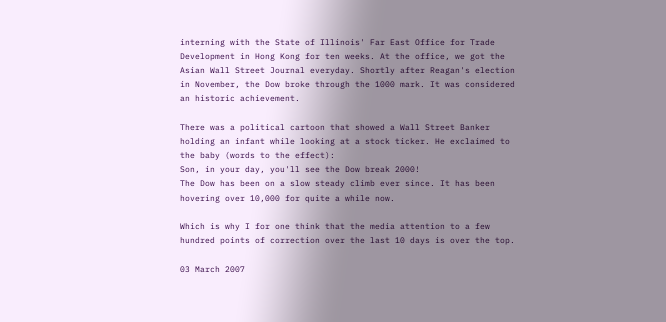interning with the State of Illinois' Far East Office for Trade Development in Hong Kong for ten weeks. At the office, we got the Asian Wall Street Journal everyday. Shortly after Reagan's election in November, the Dow broke through the 1000 mark. It was considered an historic achievement.

There was a political cartoon that showed a Wall Street Banker holding an infant while looking at a stock ticker. He exclaimed to the baby (words to the effect):
Son, in your day, you'll see the Dow break 2000!
The Dow has been on a slow steady climb ever since. It has been hovering over 10,000 for quite a while now.

Which is why I for one think that the media attention to a few hundred points of correction over the last 10 days is over the top.

03 March 2007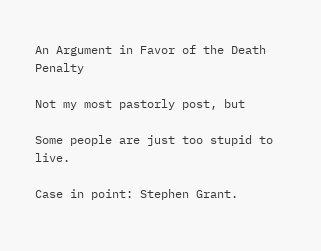An Argument in Favor of the Death Penalty

Not my most pastorly post, but

Some people are just too stupid to live.

Case in point: Stephen Grant.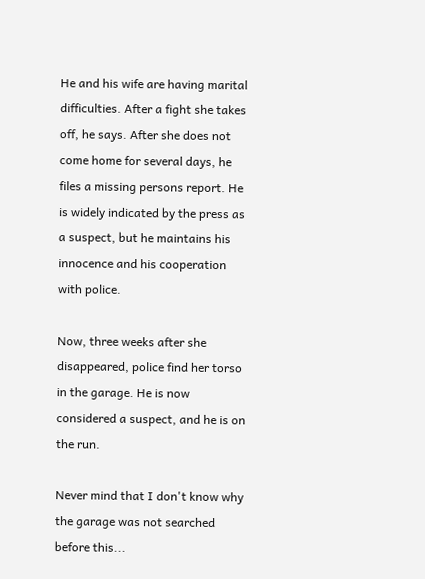He and his wife are having marital difficulties. After a fight she takes off, he says. After she does not come home for several days, he files a missing persons report. He is widely indicated by the press as a suspect, but he maintains his innocence and his cooperation with police.

Now, three weeks after she disappeared, police find her torso in the garage. He is now considered a suspect, and he is on the run.

Never mind that I don't know why the garage was not searched before this...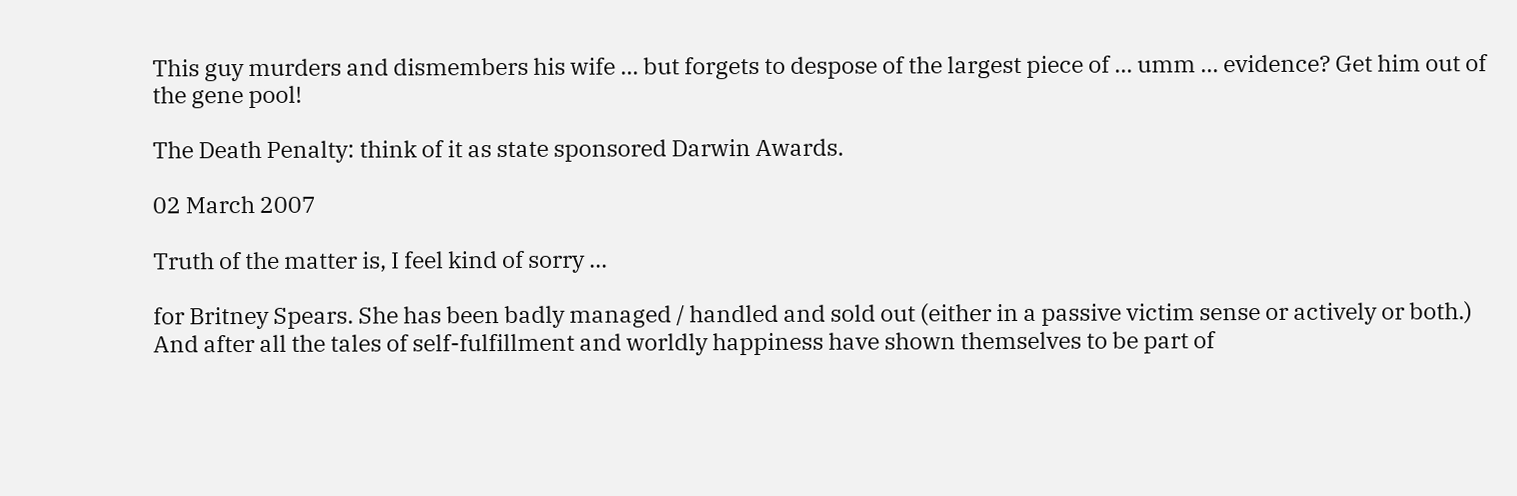This guy murders and dismembers his wife ... but forgets to despose of the largest piece of ... umm ... evidence? Get him out of the gene pool!

The Death Penalty: think of it as state sponsored Darwin Awards.

02 March 2007

Truth of the matter is, I feel kind of sorry ...

for Britney Spears. She has been badly managed / handled and sold out (either in a passive victim sense or actively or both.) And after all the tales of self-fulfillment and worldly happiness have shown themselves to be part of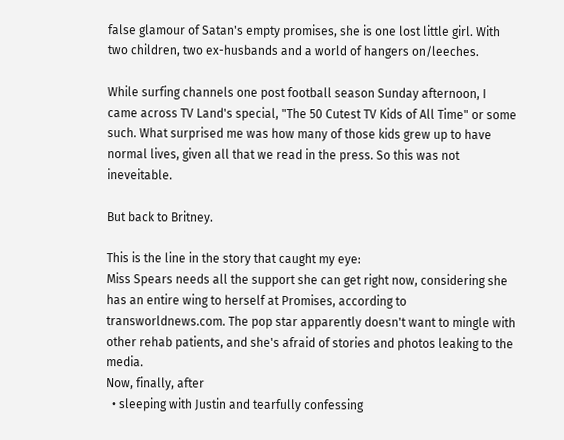false glamour of Satan's empty promises, she is one lost little girl. With two children, two ex-husbands and a world of hangers on/leeches.

While surfing channels one post football season Sunday afternoon, I came across TV Land's special, "The 50 Cutest TV Kids of All Time" or some such. What surprised me was how many of those kids grew up to have normal lives, given all that we read in the press. So this was not ineveitable.

But back to Britney.

This is the line in the story that caught my eye:
Miss Spears needs all the support she can get right now, considering she has an entire wing to herself at Promises, according to transworldnews.com. The pop star apparently doesn't want to mingle with other rehab patients, and she's afraid of stories and photos leaking to the media.
Now, finally, after
  • sleeping with Justin and tearfully confessing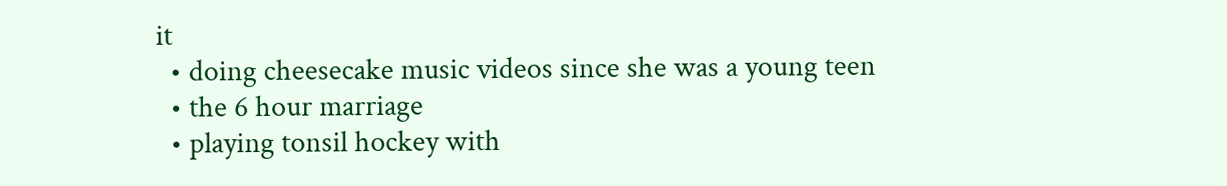it
  • doing cheesecake music videos since she was a young teen
  • the 6 hour marriage
  • playing tonsil hockey with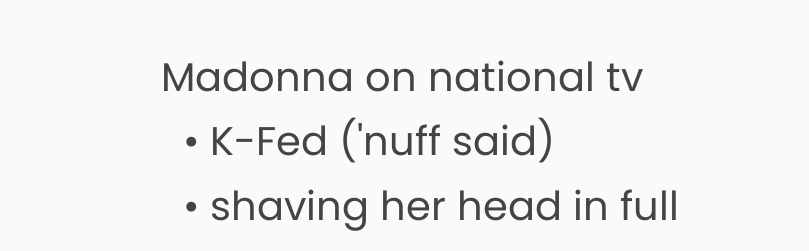Madonna on national tv
  • K-Fed ('nuff said)
  • shaving her head in full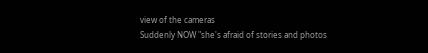view of the cameras
Suddenly NOW "she's afraid of stories and photos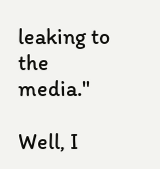leaking to the media."

Well, I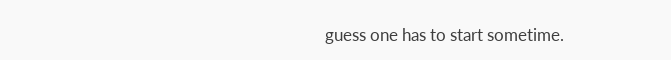guess one has to start sometime.